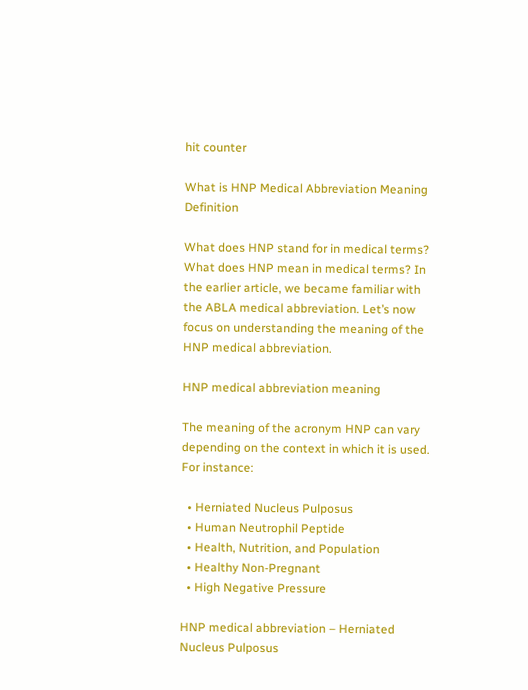hit counter

What is HNP Medical Abbreviation Meaning Definition

What does HNP stand for in medical terms? What does HNP mean in medical terms? In the earlier article, we became familiar with the ABLA medical abbreviation. Let’s now focus on understanding the meaning of the HNP medical abbreviation.

HNP medical abbreviation meaning

The meaning of the acronym HNP can vary depending on the context in which it is used. For instance:

  • Herniated Nucleus Pulposus
  • Human Neutrophil Peptide
  • Health, Nutrition, and Population
  • Healthy Non-Pregnant
  • High Negative Pressure

HNP medical abbreviation – Herniated Nucleus Pulposus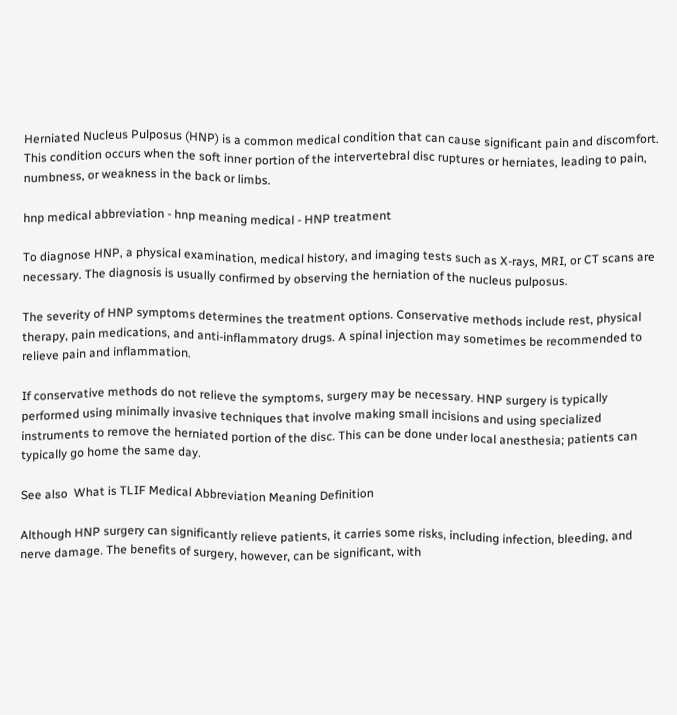Herniated Nucleus Pulposus (HNP) is a common medical condition that can cause significant pain and discomfort. This condition occurs when the soft inner portion of the intervertebral disc ruptures or herniates, leading to pain, numbness, or weakness in the back or limbs.

hnp medical abbreviation - hnp meaning medical - HNP treatment

To diagnose HNP, a physical examination, medical history, and imaging tests such as X-rays, MRI, or CT scans are necessary. The diagnosis is usually confirmed by observing the herniation of the nucleus pulposus.

The severity of HNP symptoms determines the treatment options. Conservative methods include rest, physical therapy, pain medications, and anti-inflammatory drugs. A spinal injection may sometimes be recommended to relieve pain and inflammation.

If conservative methods do not relieve the symptoms, surgery may be necessary. HNP surgery is typically performed using minimally invasive techniques that involve making small incisions and using specialized instruments to remove the herniated portion of the disc. This can be done under local anesthesia; patients can typically go home the same day.

See also  What is TLIF Medical Abbreviation Meaning Definition

Although HNP surgery can significantly relieve patients, it carries some risks, including infection, bleeding, and nerve damage. The benefits of surgery, however, can be significant, with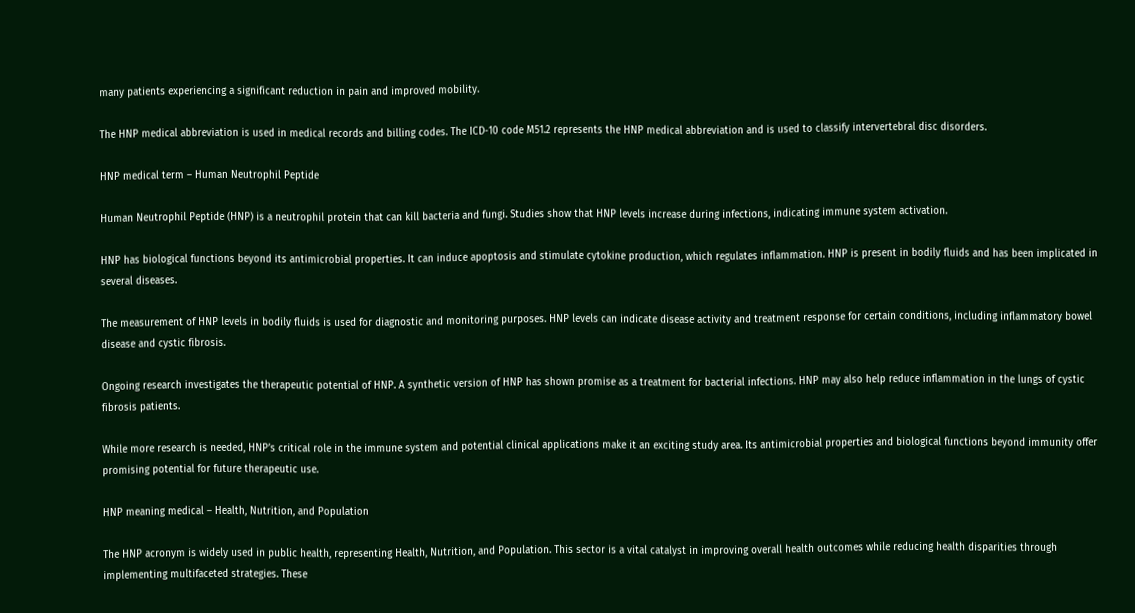many patients experiencing a significant reduction in pain and improved mobility.

The HNP medical abbreviation is used in medical records and billing codes. The ICD-10 code M51.2 represents the HNP medical abbreviation and is used to classify intervertebral disc disorders.

HNP medical term – Human Neutrophil Peptide

Human Neutrophil Peptide (HNP) is a neutrophil protein that can kill bacteria and fungi. Studies show that HNP levels increase during infections, indicating immune system activation.

HNP has biological functions beyond its antimicrobial properties. It can induce apoptosis and stimulate cytokine production, which regulates inflammation. HNP is present in bodily fluids and has been implicated in several diseases.

The measurement of HNP levels in bodily fluids is used for diagnostic and monitoring purposes. HNP levels can indicate disease activity and treatment response for certain conditions, including inflammatory bowel disease and cystic fibrosis.

Ongoing research investigates the therapeutic potential of HNP. A synthetic version of HNP has shown promise as a treatment for bacterial infections. HNP may also help reduce inflammation in the lungs of cystic fibrosis patients.

While more research is needed, HNP’s critical role in the immune system and potential clinical applications make it an exciting study area. Its antimicrobial properties and biological functions beyond immunity offer promising potential for future therapeutic use.

HNP meaning medical – Health, Nutrition, and Population

The HNP acronym is widely used in public health, representing Health, Nutrition, and Population. This sector is a vital catalyst in improving overall health outcomes while reducing health disparities through implementing multifaceted strategies. These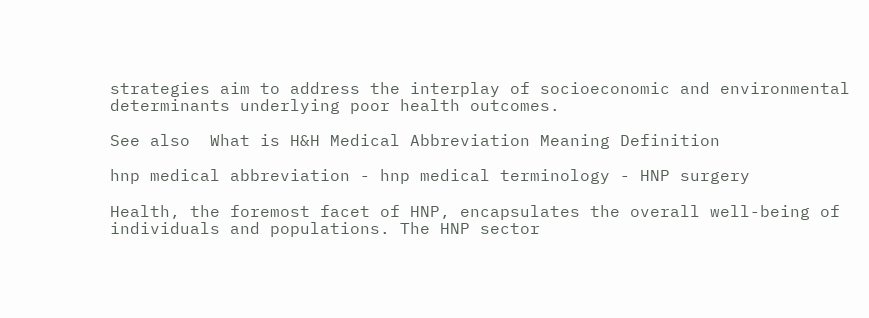strategies aim to address the interplay of socioeconomic and environmental determinants underlying poor health outcomes.

See also  What is H&H Medical Abbreviation Meaning Definition

hnp medical abbreviation - hnp medical terminology - HNP surgery

Health, the foremost facet of HNP, encapsulates the overall well-being of individuals and populations. The HNP sector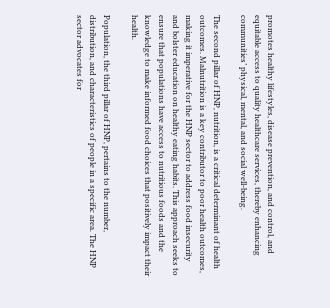promotes healthy lifestyles, disease prevention, and control, and equitable access to quality healthcare services, thereby enhancing communities’ physical, mental, and social well-being.

The second pillar of HNP, nutrition, is a critical determinant of health outcomes. Malnutrition is a key contributor to poor health outcomes, making it imperative for the HNP sector to address food insecurity and bolster education on healthy eating habits. This approach seeks to ensure that populations have access to nutritious foods and the knowledge to make informed food choices that positively impact their health.

Population, the third pillar of HNP, pertains to the number, distribution, and characteristics of people in a specific area. The HNP sector advocates for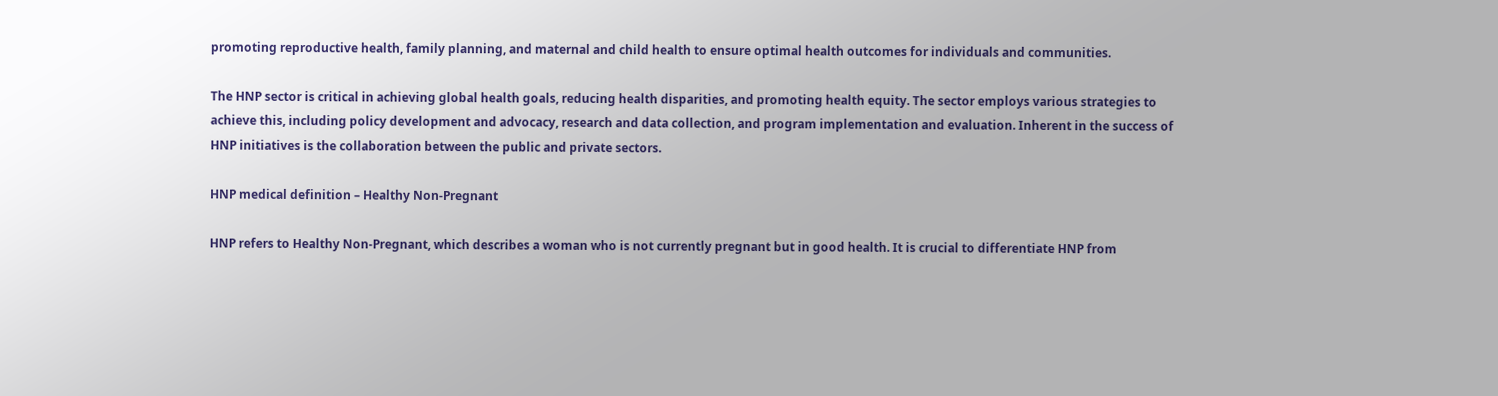promoting reproductive health, family planning, and maternal and child health to ensure optimal health outcomes for individuals and communities.

The HNP sector is critical in achieving global health goals, reducing health disparities, and promoting health equity. The sector employs various strategies to achieve this, including policy development and advocacy, research and data collection, and program implementation and evaluation. Inherent in the success of HNP initiatives is the collaboration between the public and private sectors.

HNP medical definition – Healthy Non-Pregnant

HNP refers to Healthy Non-Pregnant, which describes a woman who is not currently pregnant but in good health. It is crucial to differentiate HNP from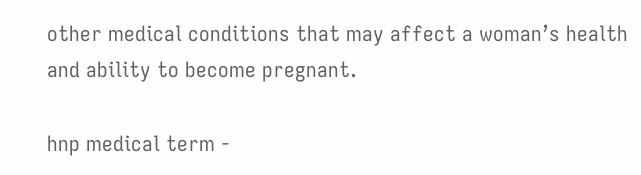other medical conditions that may affect a woman’s health and ability to become pregnant.

hnp medical term -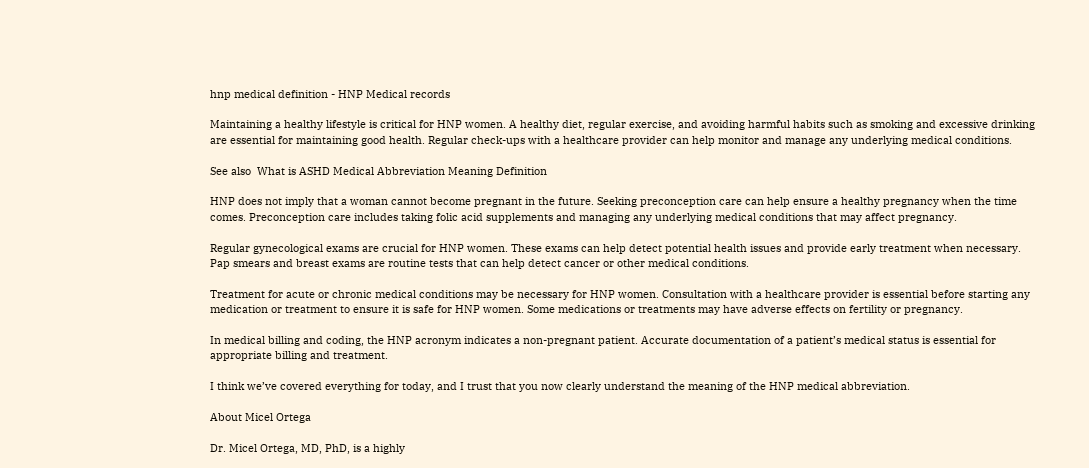hnp medical definition - HNP Medical records

Maintaining a healthy lifestyle is critical for HNP women. A healthy diet, regular exercise, and avoiding harmful habits such as smoking and excessive drinking are essential for maintaining good health. Regular check-ups with a healthcare provider can help monitor and manage any underlying medical conditions.

See also  What is ASHD Medical Abbreviation Meaning Definition

HNP does not imply that a woman cannot become pregnant in the future. Seeking preconception care can help ensure a healthy pregnancy when the time comes. Preconception care includes taking folic acid supplements and managing any underlying medical conditions that may affect pregnancy.

Regular gynecological exams are crucial for HNP women. These exams can help detect potential health issues and provide early treatment when necessary. Pap smears and breast exams are routine tests that can help detect cancer or other medical conditions.

Treatment for acute or chronic medical conditions may be necessary for HNP women. Consultation with a healthcare provider is essential before starting any medication or treatment to ensure it is safe for HNP women. Some medications or treatments may have adverse effects on fertility or pregnancy.

In medical billing and coding, the HNP acronym indicates a non-pregnant patient. Accurate documentation of a patient’s medical status is essential for appropriate billing and treatment.

I think we’ve covered everything for today, and I trust that you now clearly understand the meaning of the HNP medical abbreviation.

About Micel Ortega

Dr. Micel Ortega, MD, PhD, is a highly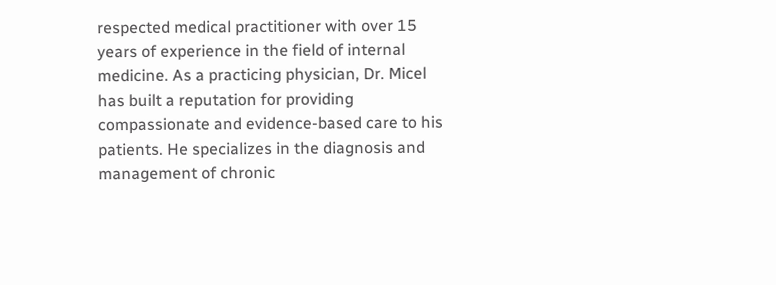respected medical practitioner with over 15 years of experience in the field of internal medicine. As a practicing physician, Dr. Micel has built a reputation for providing compassionate and evidence-based care to his patients. He specializes in the diagnosis and management of chronic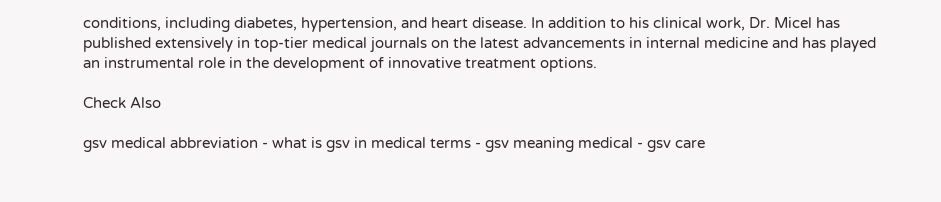conditions, including diabetes, hypertension, and heart disease. In addition to his clinical work, Dr. Micel has published extensively in top-tier medical journals on the latest advancements in internal medicine and has played an instrumental role in the development of innovative treatment options.

Check Also

gsv medical abbreviation - what is gsv in medical terms - gsv meaning medical - gsv care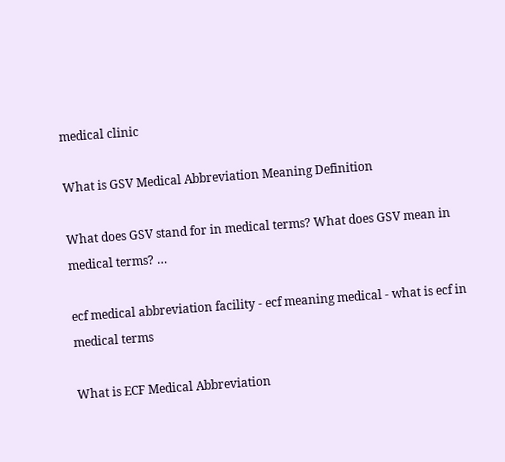medical clinic

What is GSV Medical Abbreviation Meaning Definition

What does GSV stand for in medical terms? What does GSV mean in medical terms? …

ecf medical abbreviation facility - ecf meaning medical - what is ecf in medical terms

What is ECF Medical Abbreviation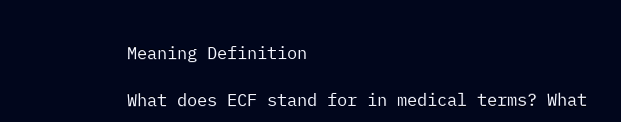Meaning Definition

What does ECF stand for in medical terms? What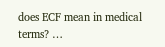does ECF mean in medical terms? …